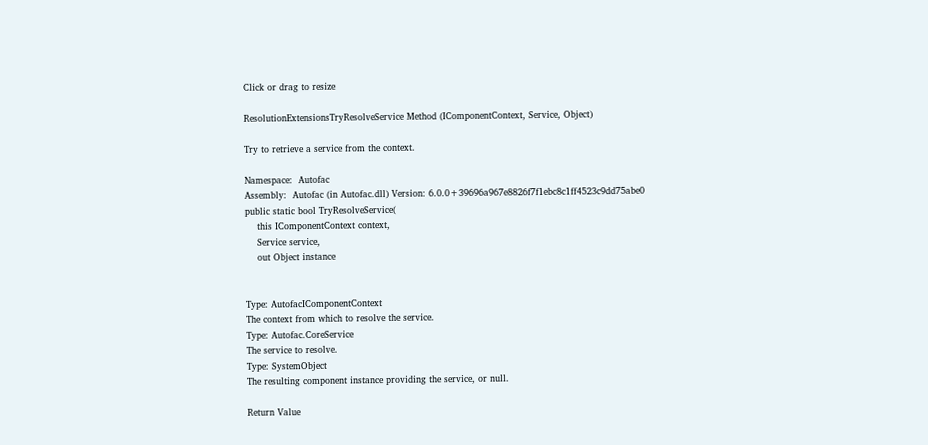Click or drag to resize

ResolutionExtensionsTryResolveService Method (IComponentContext, Service, Object)

Try to retrieve a service from the context.

Namespace:  Autofac
Assembly:  Autofac (in Autofac.dll) Version: 6.0.0+39696a967e8826f7f1ebc8c1ff4523c9dd75abe0
public static bool TryResolveService(
    this IComponentContext context,
    Service service,
    out Object instance


Type: AutofacIComponentContext
The context from which to resolve the service.
Type: Autofac.CoreService
The service to resolve.
Type: SystemObject
The resulting component instance providing the service, or null.

Return Value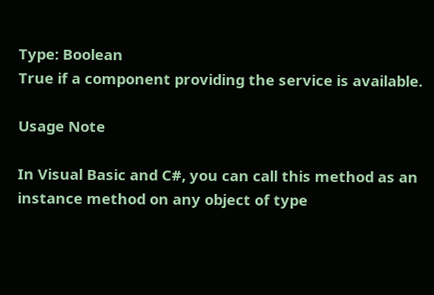Type: Boolean
True if a component providing the service is available.

Usage Note

In Visual Basic and C#, you can call this method as an instance method on any object of type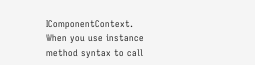IComponentContext. When you use instance method syntax to call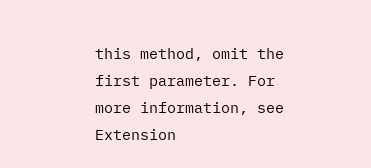this method, omit the first parameter. For more information, see Extension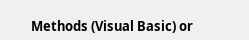Methods (Visual Basic) or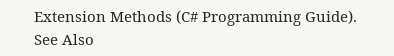Extension Methods (C# Programming Guide).
See Also